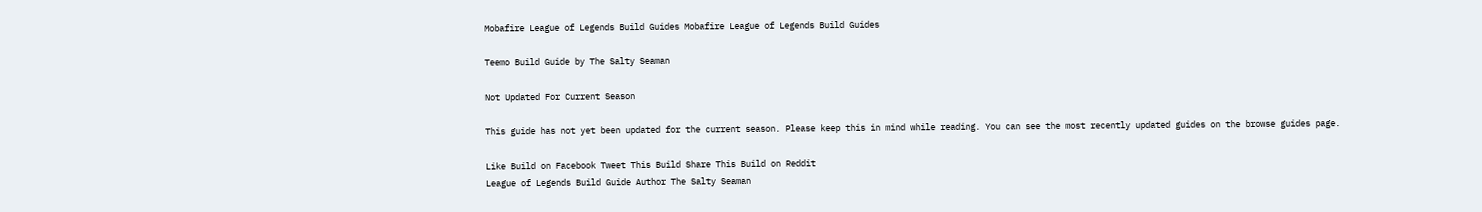Mobafire League of Legends Build Guides Mobafire League of Legends Build Guides

Teemo Build Guide by The Salty Seaman

Not Updated For Current Season

This guide has not yet been updated for the current season. Please keep this in mind while reading. You can see the most recently updated guides on the browse guides page.

Like Build on Facebook Tweet This Build Share This Build on Reddit
League of Legends Build Guide Author The Salty Seaman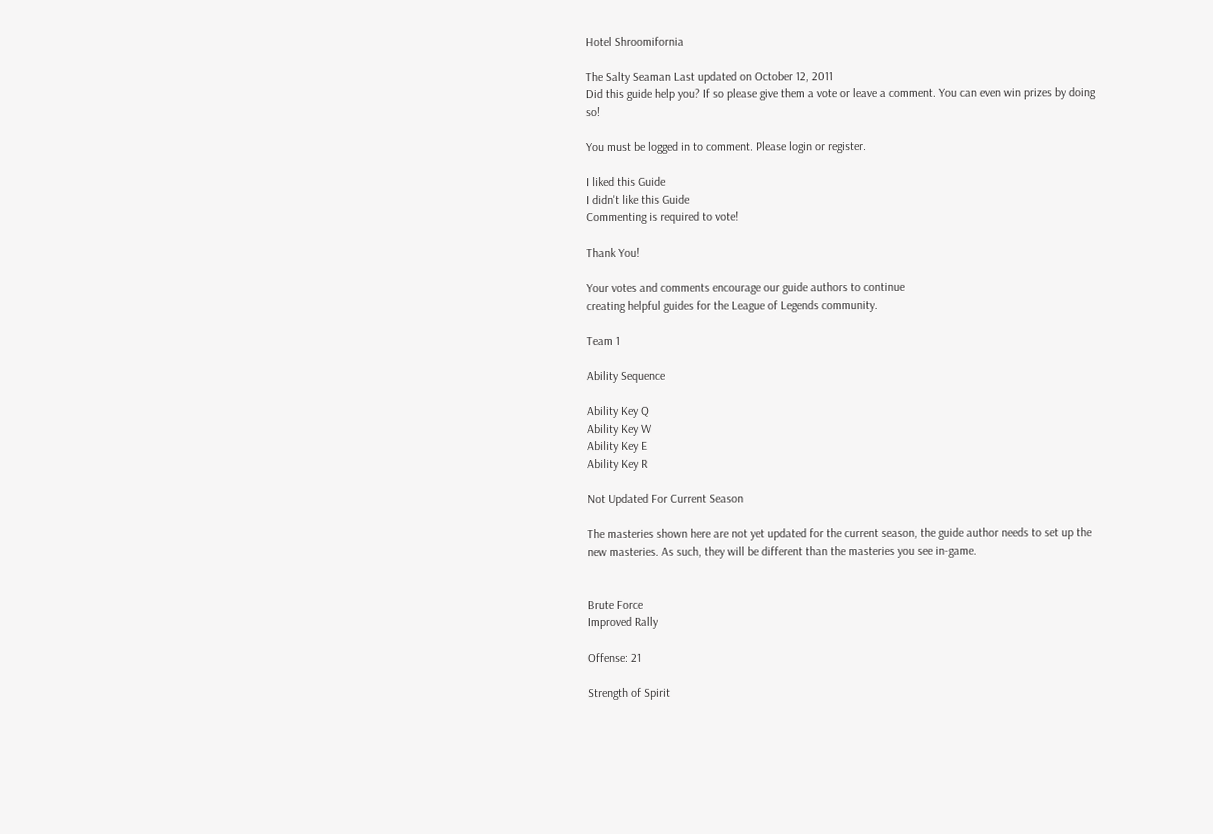Hotel Shroomifornia

The Salty Seaman Last updated on October 12, 2011
Did this guide help you? If so please give them a vote or leave a comment. You can even win prizes by doing so!

You must be logged in to comment. Please login or register.

I liked this Guide
I didn't like this Guide
Commenting is required to vote!

Thank You!

Your votes and comments encourage our guide authors to continue
creating helpful guides for the League of Legends community.

Team 1

Ability Sequence

Ability Key Q
Ability Key W
Ability Key E
Ability Key R

Not Updated For Current Season

The masteries shown here are not yet updated for the current season, the guide author needs to set up the new masteries. As such, they will be different than the masteries you see in-game.


Brute Force
Improved Rally

Offense: 21

Strength of Spirit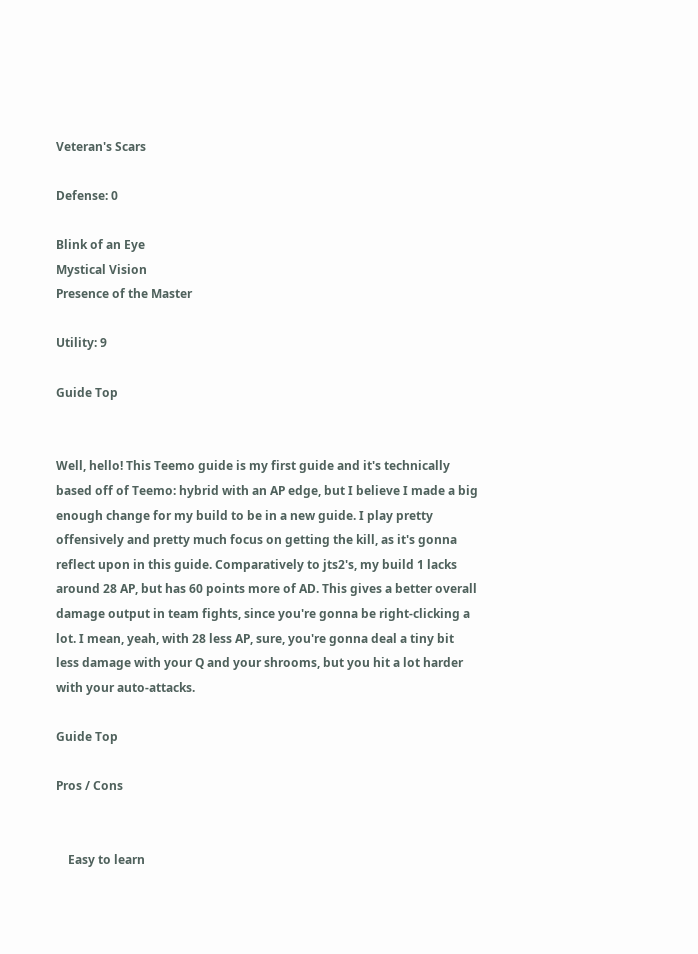Veteran's Scars

Defense: 0

Blink of an Eye
Mystical Vision
Presence of the Master

Utility: 9

Guide Top


Well, hello! This Teemo guide is my first guide and it's technically based off of Teemo: hybrid with an AP edge, but I believe I made a big enough change for my build to be in a new guide. I play pretty offensively and pretty much focus on getting the kill, as it's gonna reflect upon in this guide. Comparatively to jts2's, my build 1 lacks around 28 AP, but has 60 points more of AD. This gives a better overall damage output in team fights, since you're gonna be right-clicking a lot. I mean, yeah, with 28 less AP, sure, you're gonna deal a tiny bit less damage with your Q and your shrooms, but you hit a lot harder with your auto-attacks.

Guide Top

Pros / Cons


    Easy to learn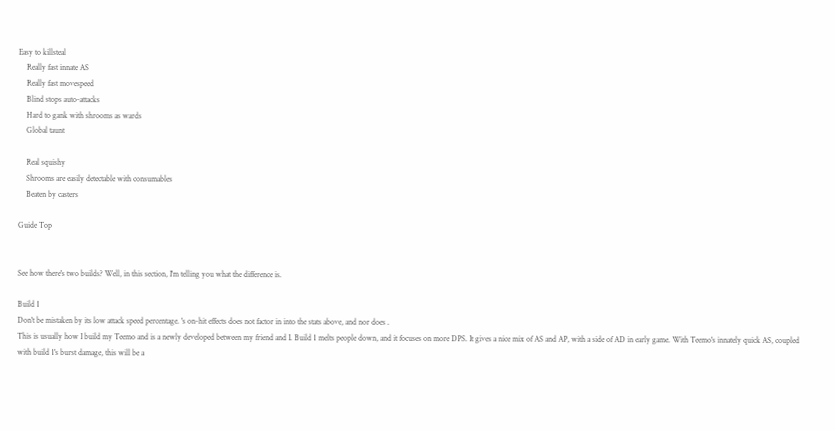Easy to killsteal
    Really fast innate AS
    Really fast movespeed
    Blind stops auto-attacks
    Hard to gank with shrooms as wards
    Global taunt

    Real squishy
    Shrooms are easily detectable with consumables
    Beaten by casters

Guide Top


See how there's two builds? Well, in this section, I'm telling you what the difference is.

Build 1
Don't be mistaken by its low attack speed percentage. 's on-hit effects does not factor in into the stats above, and nor does .
This is usually how I build my Teemo and is a newly developed between my friend and I. Build 1 melts people down, and it focuses on more DPS. It gives a nice mix of AS and AP, with a side of AD in early game. With Teemo's innately quick AS, coupled with build 1's burst damage, this will be a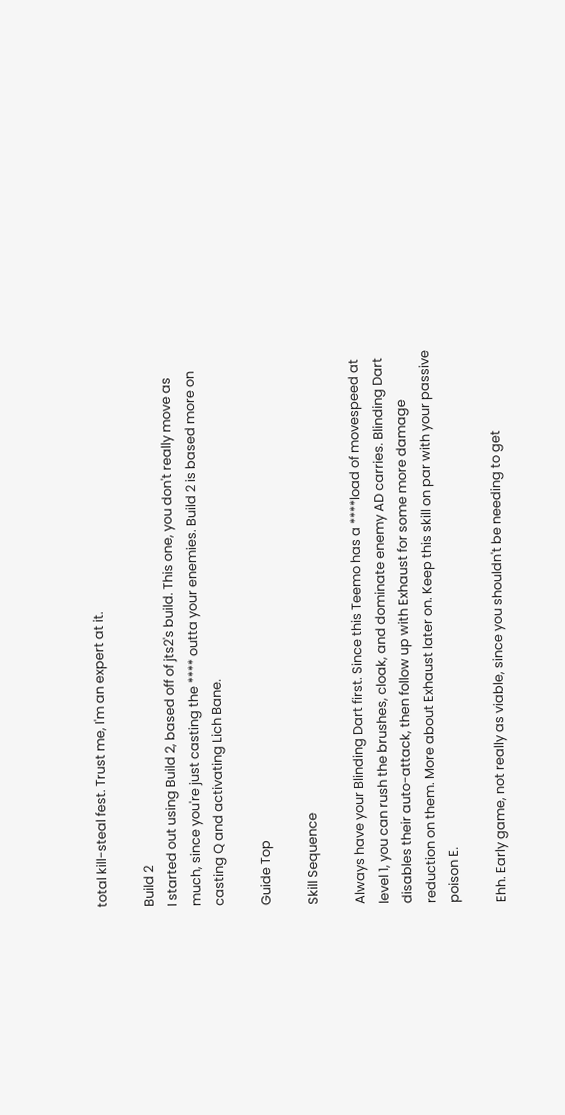total kill-steal fest. Trust me, I'm an expert at it.

Build 2
I started out using Build 2, based off of jts2's build. This one, you don't really move as much, since you're just casting the **** outta your enemies. Build 2 is based more on casting Q and activating Lich Bane.

Guide Top

Skill Sequence

Always have your Blinding Dart first. Since this Teemo has a ****load of movespeed at level 1, you can rush the brushes, cloak, and dominate enemy AD carries. Blinding Dart disables their auto-attack, then follow up with Exhaust for some more damage reduction on them. More about Exhaust later on. Keep this skill on par with your passive poison E.

Ehh. Early game, not really as viable, since you shouldn't be needing to get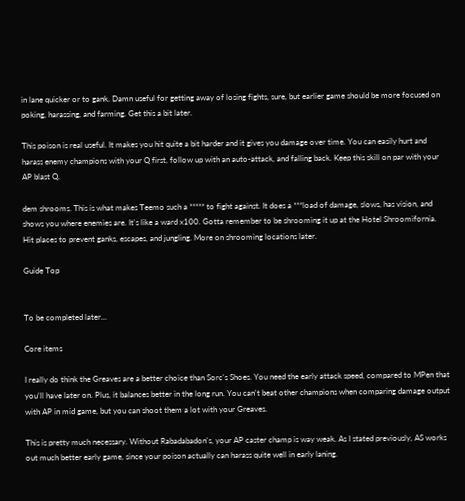in lane quicker or to gank. Damn useful for getting away of losing fights, sure, but earlier game should be more focused on poking, harassing, and farming. Get this a bit later.

This poison is real useful. It makes you hit quite a bit harder and it gives you damage over time. You can easily hurt and harass enemy champions with your Q first, follow up with an auto-attack, and falling back. Keep this skill on par with your AP blast Q.

dem shrooms. This is what makes Teemo such a ***** to fight against. It does a ***load of damage, slows, has vision, and shows you where enemies are. It's like a ward x100. Gotta remember to be shrooming it up at the Hotel Shroomifornia. Hit places to prevent ganks, escapes, and jungling. More on shrooming locations later.

Guide Top


To be completed later...

Core items

I really do think the Greaves are a better choice than Sorc's Shoes. You need the early attack speed, compared to MPen that you'll have later on. Plus, it balances better in the long run. You can't beat other champions when comparing damage output with AP in mid game, but you can shoot them a lot with your Greaves.

This is pretty much necessary. Without Rabadabadon's, your AP caster champ is way weak. As I stated previously, AS works out much better early game, since your poison actually can harass quite well in early laning.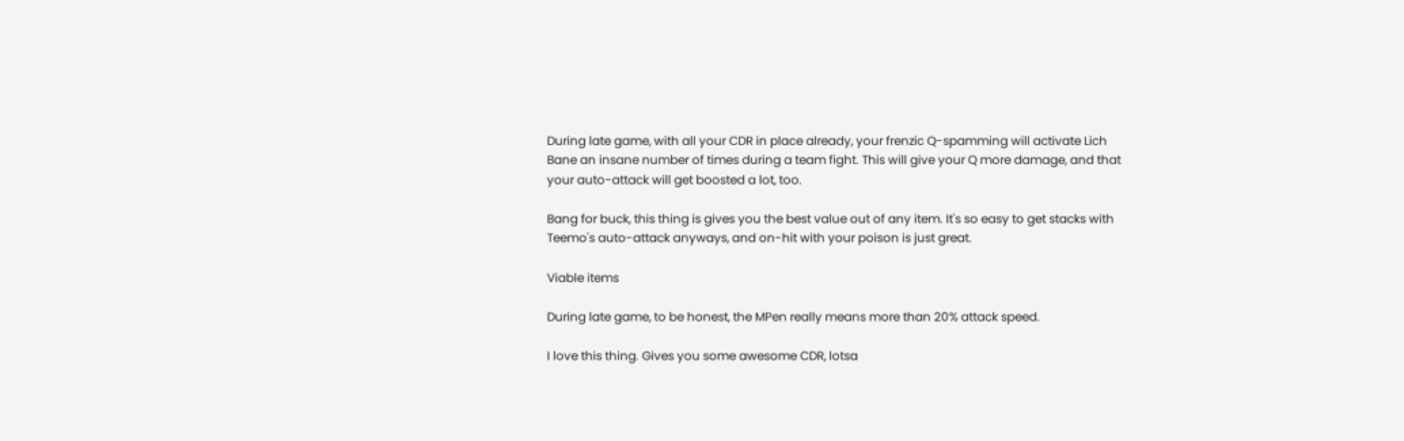During late game, with all your CDR in place already, your frenzic Q-spamming will activate Lich Bane an insane number of times during a team fight. This will give your Q more damage, and that your auto-attack will get boosted a lot, too.

Bang for buck, this thing is gives you the best value out of any item. It's so easy to get stacks with Teemo's auto-attack anyways, and on-hit with your poison is just great.

Viable items

During late game, to be honest, the MPen really means more than 20% attack speed.

I love this thing. Gives you some awesome CDR, lotsa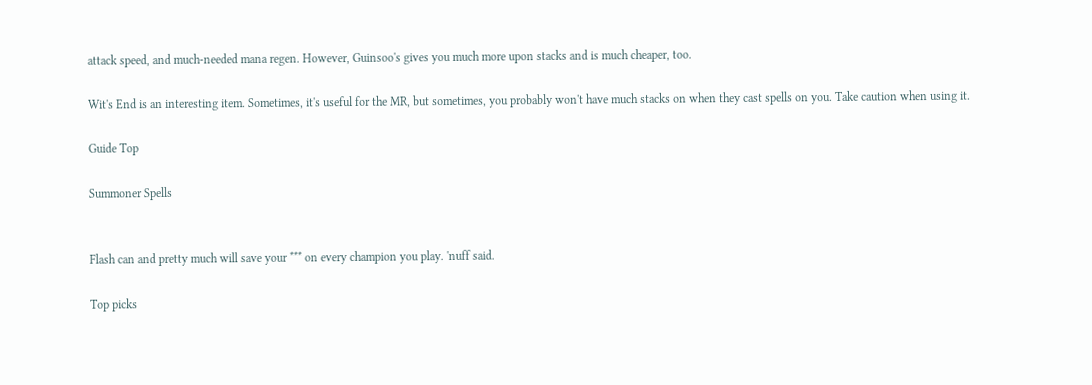attack speed, and much-needed mana regen. However, Guinsoo's gives you much more upon stacks and is much cheaper, too.

Wit's End is an interesting item. Sometimes, it's useful for the MR, but sometimes, you probably won't have much stacks on when they cast spells on you. Take caution when using it.

Guide Top

Summoner Spells


Flash can and pretty much will save your *** on every champion you play. 'nuff said.

Top picks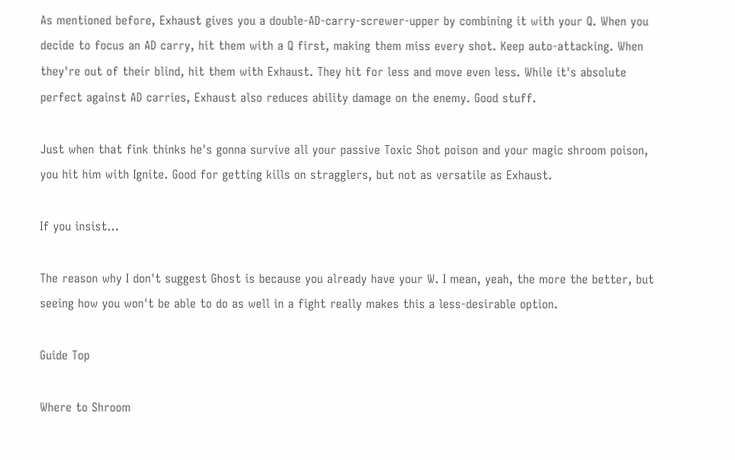As mentioned before, Exhaust gives you a double-AD-carry-screwer-upper by combining it with your Q. When you decide to focus an AD carry, hit them with a Q first, making them miss every shot. Keep auto-attacking. When they're out of their blind, hit them with Exhaust. They hit for less and move even less. While it's absolute perfect against AD carries, Exhaust also reduces ability damage on the enemy. Good stuff.

Just when that fink thinks he's gonna survive all your passive Toxic Shot poison and your magic shroom poison, you hit him with Ignite. Good for getting kills on stragglers, but not as versatile as Exhaust.

If you insist...

The reason why I don't suggest Ghost is because you already have your W. I mean, yeah, the more the better, but seeing how you won't be able to do as well in a fight really makes this a less-desirable option.

Guide Top

Where to Shroom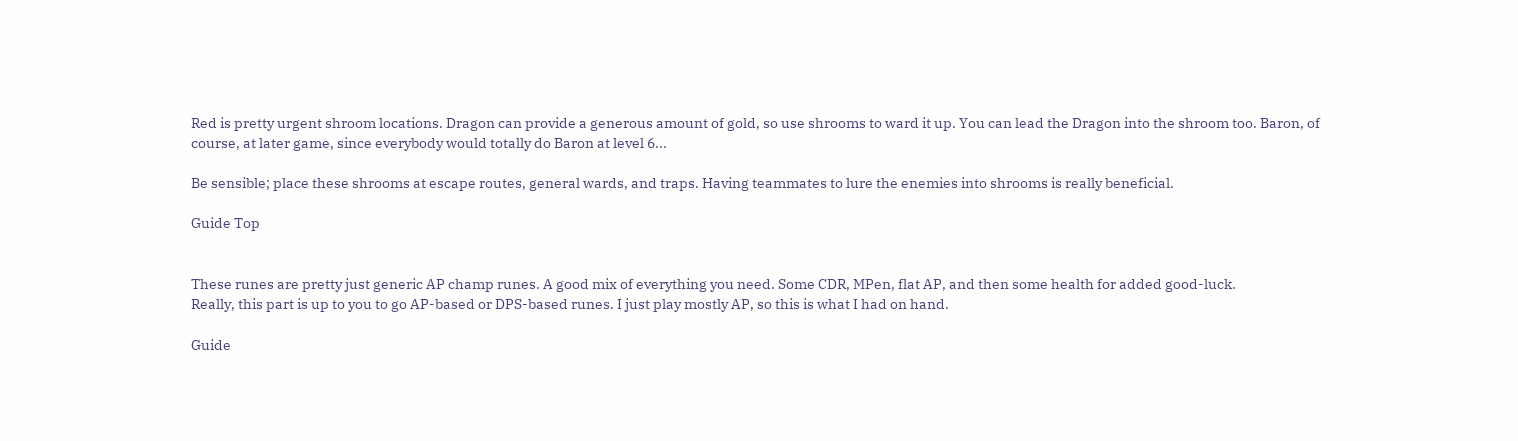Red is pretty urgent shroom locations. Dragon can provide a generous amount of gold, so use shrooms to ward it up. You can lead the Dragon into the shroom too. Baron, of course, at later game, since everybody would totally do Baron at level 6...

Be sensible; place these shrooms at escape routes, general wards, and traps. Having teammates to lure the enemies into shrooms is really beneficial.

Guide Top


These runes are pretty just generic AP champ runes. A good mix of everything you need. Some CDR, MPen, flat AP, and then some health for added good-luck.
Really, this part is up to you to go AP-based or DPS-based runes. I just play mostly AP, so this is what I had on hand.

Guide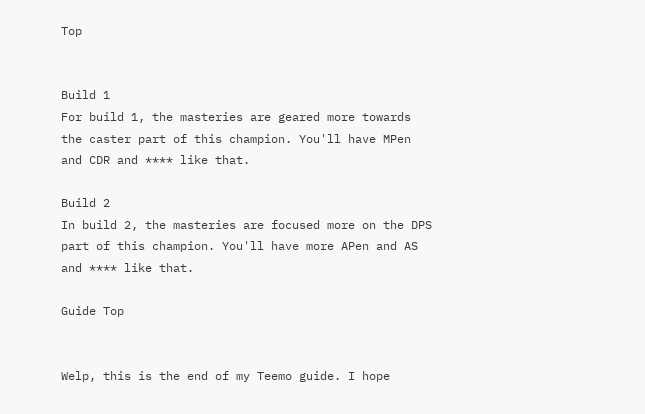Top


Build 1
For build 1, the masteries are geared more towards the caster part of this champion. You'll have MPen and CDR and **** like that.

Build 2
In build 2, the masteries are focused more on the DPS part of this champion. You'll have more APen and AS and **** like that.

Guide Top


Welp, this is the end of my Teemo guide. I hope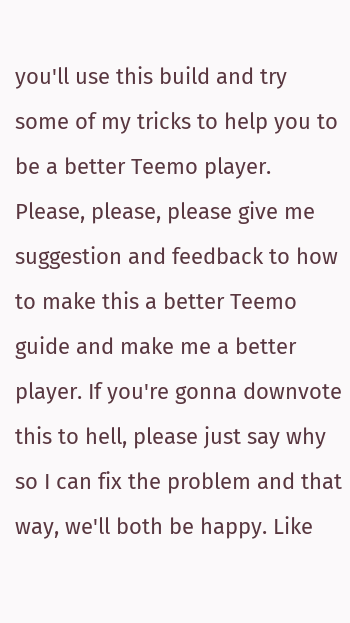you'll use this build and try some of my tricks to help you to be a better Teemo player. Please, please, please give me suggestion and feedback to how to make this a better Teemo guide and make me a better player. If you're gonna downvote this to hell, please just say why so I can fix the problem and that way, we'll both be happy. Like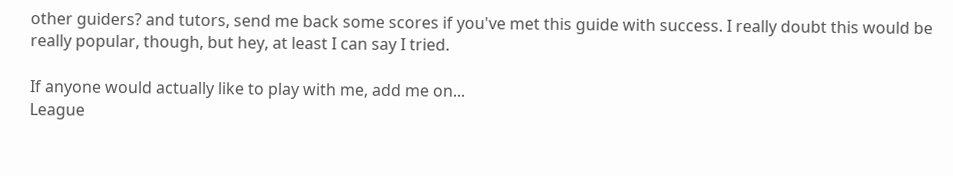other guiders? and tutors, send me back some scores if you've met this guide with success. I really doubt this would be really popular, though, but hey, at least I can say I tried.

If anyone would actually like to play with me, add me on...
League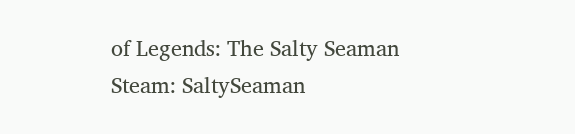of Legends: The Salty Seaman
Steam: SaltySeaman